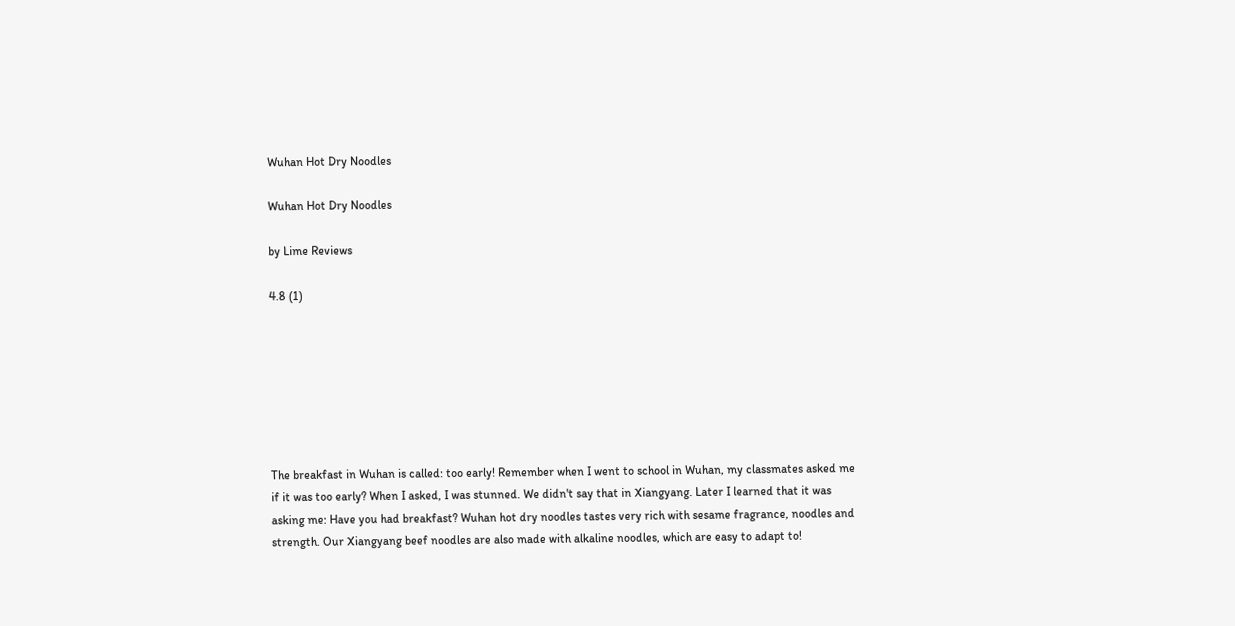Wuhan Hot Dry Noodles

Wuhan Hot Dry Noodles

by Lime Reviews

4.8 (1)







The breakfast in Wuhan is called: too early! Remember when I went to school in Wuhan, my classmates asked me if it was too early? When I asked, I was stunned. We didn't say that in Xiangyang. Later I learned that it was asking me: Have you had breakfast? Wuhan hot dry noodles tastes very rich with sesame fragrance, noodles and strength. Our Xiangyang beef noodles are also made with alkaline noodles, which are easy to adapt to!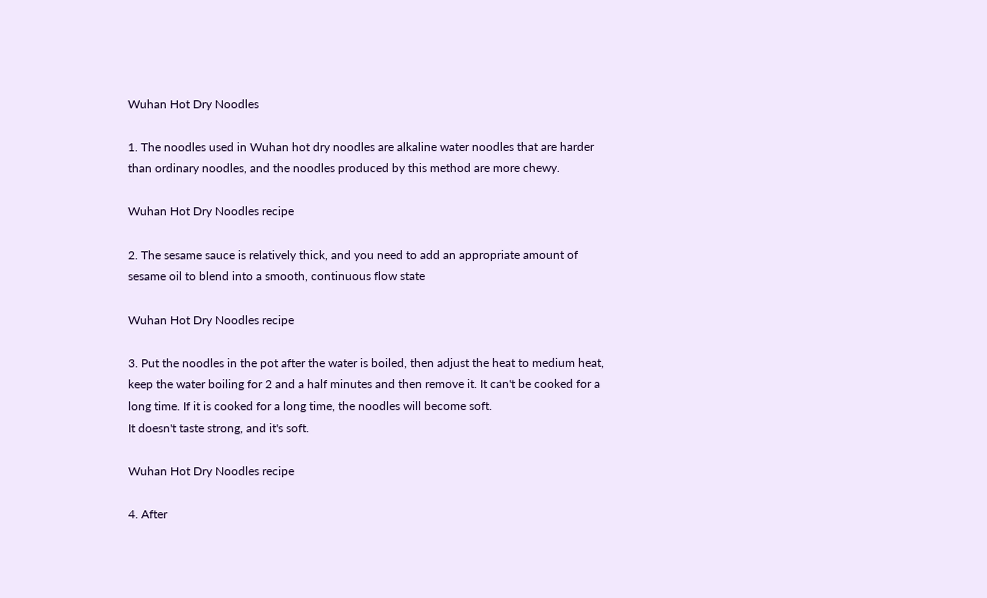Wuhan Hot Dry Noodles

1. The noodles used in Wuhan hot dry noodles are alkaline water noodles that are harder than ordinary noodles, and the noodles produced by this method are more chewy.

Wuhan Hot Dry Noodles recipe

2. The sesame sauce is relatively thick, and you need to add an appropriate amount of sesame oil to blend into a smooth, continuous flow state

Wuhan Hot Dry Noodles recipe

3. Put the noodles in the pot after the water is boiled, then adjust the heat to medium heat, keep the water boiling for 2 and a half minutes and then remove it. It can't be cooked for a long time. If it is cooked for a long time, the noodles will become soft.
It doesn't taste strong, and it's soft.

Wuhan Hot Dry Noodles recipe

4. After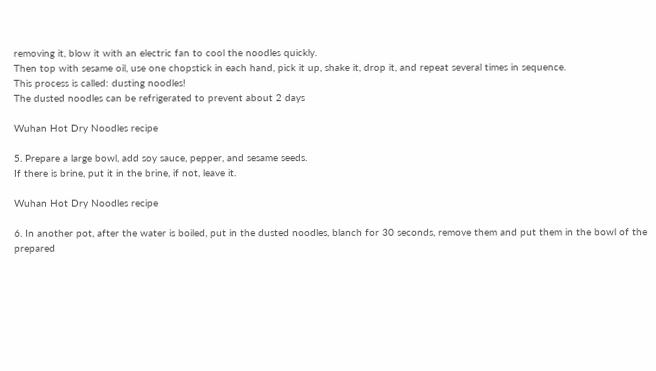removing it, blow it with an electric fan to cool the noodles quickly.
Then top with sesame oil, use one chopstick in each hand, pick it up, shake it, drop it, and repeat several times in sequence.
This process is called: dusting noodles!
The dusted noodles can be refrigerated to prevent about 2 days

Wuhan Hot Dry Noodles recipe

5. Prepare a large bowl, add soy sauce, pepper, and sesame seeds.
If there is brine, put it in the brine, if not, leave it.

Wuhan Hot Dry Noodles recipe

6. In another pot, after the water is boiled, put in the dusted noodles, blanch for 30 seconds, remove them and put them in the bowl of the prepared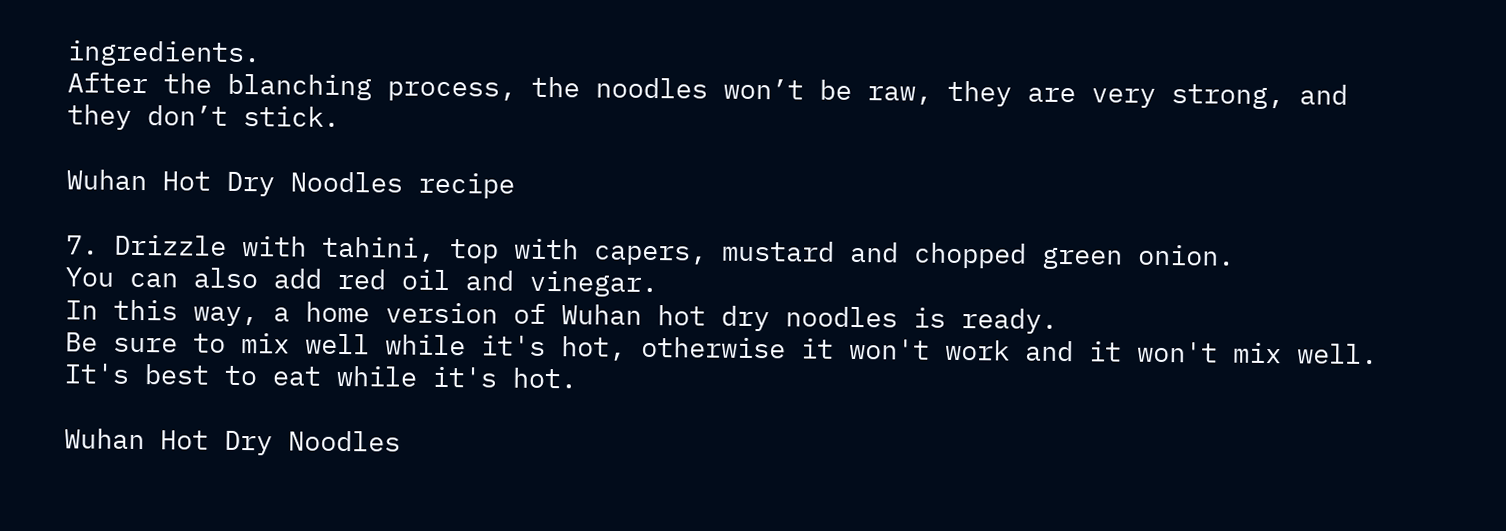ingredients.
After the blanching process, the noodles won’t be raw, they are very strong, and they don’t stick.

Wuhan Hot Dry Noodles recipe

7. Drizzle with tahini, top with capers, mustard and chopped green onion.
You can also add red oil and vinegar.
In this way, a home version of Wuhan hot dry noodles is ready.
Be sure to mix well while it's hot, otherwise it won't work and it won't mix well.
It's best to eat while it's hot.

Wuhan Hot Dry Noodles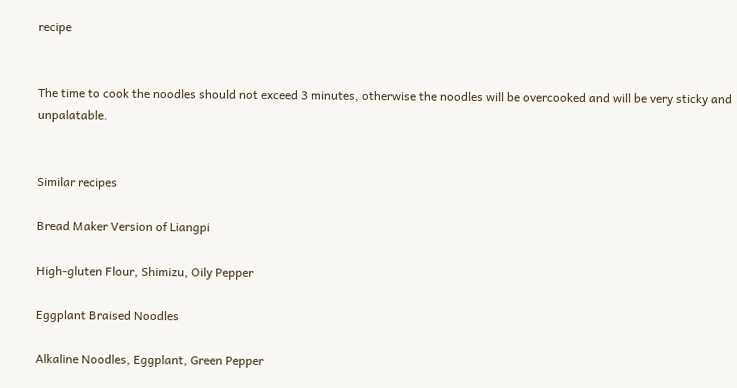recipe


The time to cook the noodles should not exceed 3 minutes, otherwise the noodles will be overcooked and will be very sticky and unpalatable.


Similar recipes

Bread Maker Version of Liangpi

High-gluten Flour, Shimizu, Oily Pepper

Eggplant Braised Noodles

Alkaline Noodles, Eggplant, Green Pepper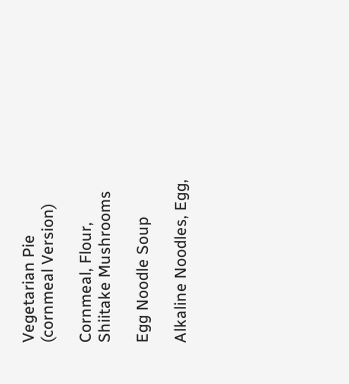Vegetarian Pie (cornmeal Version)

Cornmeal, Flour, Shiitake Mushrooms

Egg Noodle Soup

Alkaline Noodles, Egg,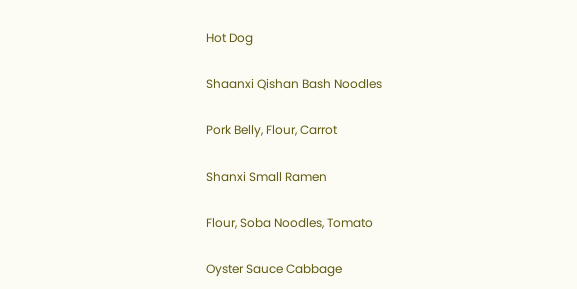Hot Dog

Shaanxi Qishan Bash Noodles

Pork Belly, Flour, Carrot

Shanxi Small Ramen

Flour, Soba Noodles, Tomato

Oyster Sauce Cabbage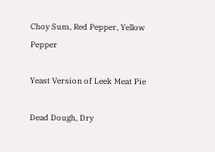Choy Sum, Red Pepper, Yellow Pepper

Yeast Version of Leek Meat Pie

Dead Dough, Dry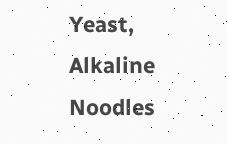Yeast, Alkaline Noodles